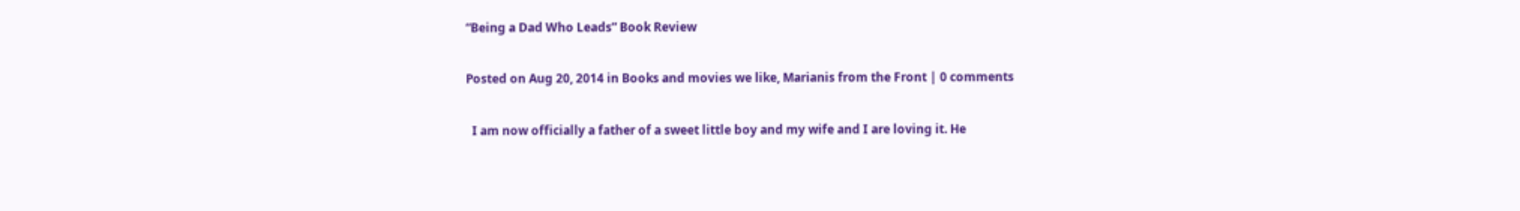“Being a Dad Who Leads” Book Review

Posted on Aug 20, 2014 in Books and movies we like, Marianis from the Front | 0 comments

  I am now officially a father of a sweet little boy and my wife and I are loving it. He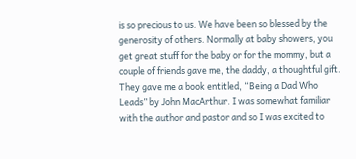is so precious to us. We have been so blessed by the generosity of others. Normally at baby showers, you get great stuff for the baby or for the mommy, but a couple of friends gave me, the daddy, a thoughtful gift. They gave me a book entitled, “Being a Dad Who Leads” by John MacArthur. I was somewhat familiar with the author and pastor and so I was excited to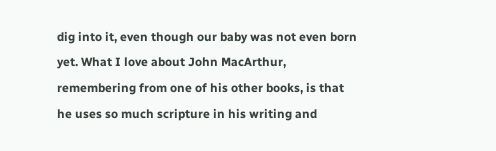dig into it, even though our baby was not even born yet. What I love about John MacArthur, remembering from one of his other books, is that he uses so much scripture in his writing and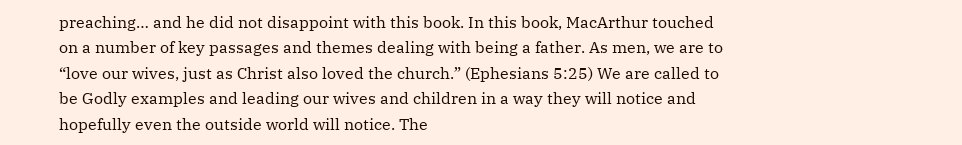preaching… and he did not disappoint with this book. In this book, MacArthur touched on a number of key passages and themes dealing with being a father. As men, we are to “love our wives, just as Christ also loved the church.” (Ephesians 5:25) We are called to be Godly examples and leading our wives and children in a way they will notice and hopefully even the outside world will notice. The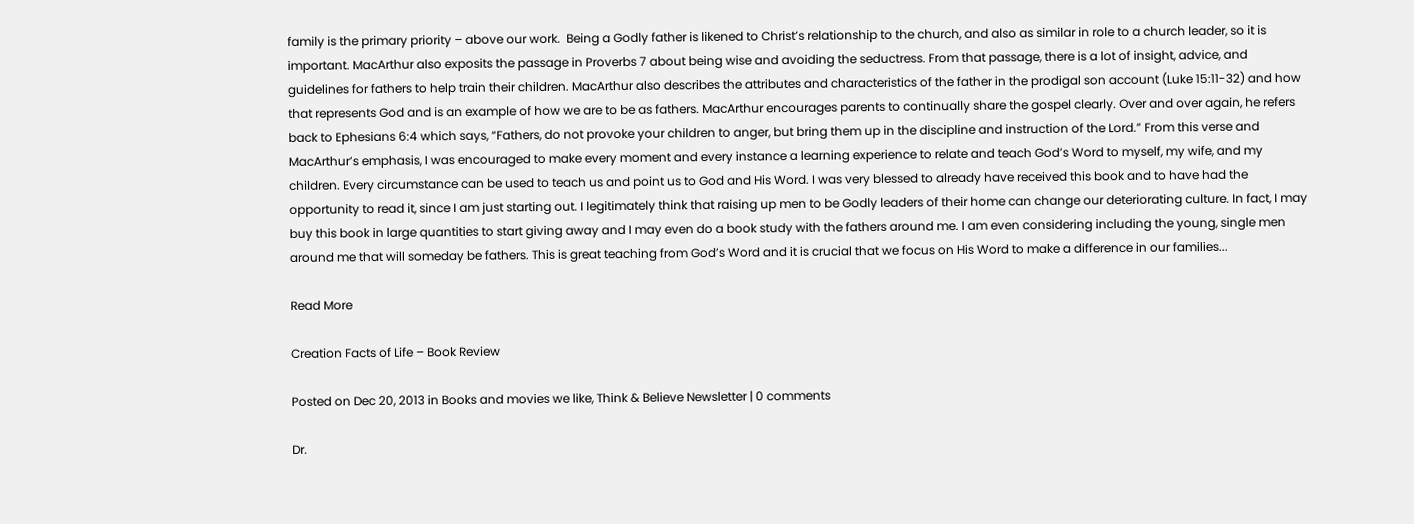family is the primary priority – above our work.  Being a Godly father is likened to Christ’s relationship to the church, and also as similar in role to a church leader, so it is important. MacArthur also exposits the passage in Proverbs 7 about being wise and avoiding the seductress. From that passage, there is a lot of insight, advice, and guidelines for fathers to help train their children. MacArthur also describes the attributes and characteristics of the father in the prodigal son account (Luke 15:11-32) and how that represents God and is an example of how we are to be as fathers. MacArthur encourages parents to continually share the gospel clearly. Over and over again, he refers back to Ephesians 6:4 which says, “Fathers, do not provoke your children to anger, but bring them up in the discipline and instruction of the Lord.” From this verse and MacArthur’s emphasis, I was encouraged to make every moment and every instance a learning experience to relate and teach God’s Word to myself, my wife, and my children. Every circumstance can be used to teach us and point us to God and His Word. I was very blessed to already have received this book and to have had the opportunity to read it, since I am just starting out. I legitimately think that raising up men to be Godly leaders of their home can change our deteriorating culture. In fact, I may buy this book in large quantities to start giving away and I may even do a book study with the fathers around me. I am even considering including the young, single men around me that will someday be fathers. This is great teaching from God’s Word and it is crucial that we focus on His Word to make a difference in our families...

Read More

Creation Facts of Life – Book Review

Posted on Dec 20, 2013 in Books and movies we like, Think & Believe Newsletter | 0 comments

Dr.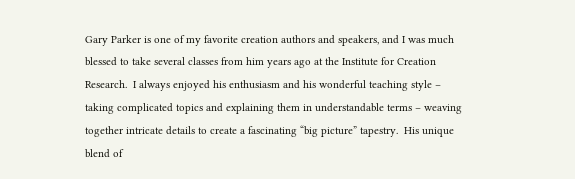Gary Parker is one of my favorite creation authors and speakers, and I was much blessed to take several classes from him years ago at the Institute for Creation Research.  I always enjoyed his enthusiasm and his wonderful teaching style – taking complicated topics and explaining them in understandable terms – weaving together intricate details to create a fascinating “big picture” tapestry.  His unique blend of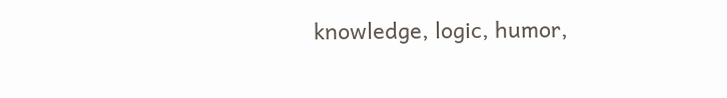knowledge, logic, humor,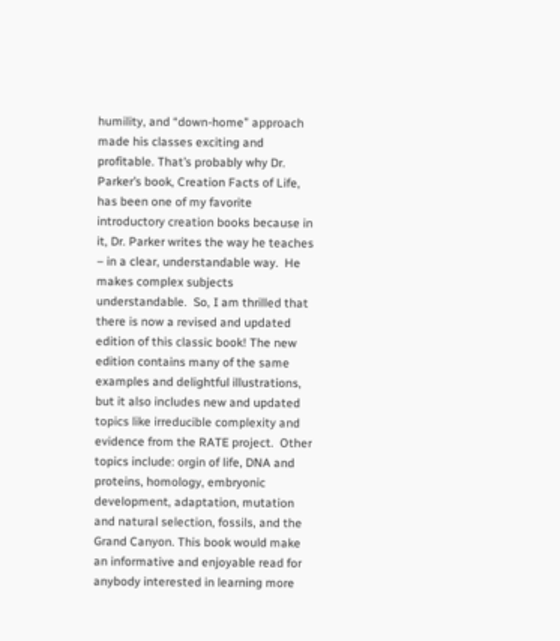humility, and “down-home” approach made his classes exciting and profitable. That’s probably why Dr. Parker’s book, Creation Facts of Life, has been one of my favorite introductory creation books because in it, Dr. Parker writes the way he teaches – in a clear, understandable way.  He makes complex subjects understandable.  So, I am thrilled that there is now a revised and updated edition of this classic book! The new edition contains many of the same examples and delightful illustrations, but it also includes new and updated topics like irreducible complexity and evidence from the RATE project.  Other topics include: orgin of life, DNA and proteins, homology, embryonic development, adaptation, mutation and natural selection, fossils, and the Grand Canyon. This book would make an informative and enjoyable read for anybody interested in learning more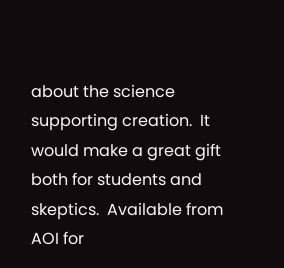about the science supporting creation.  It would make a great gift both for students and skeptics.  Available from AOI for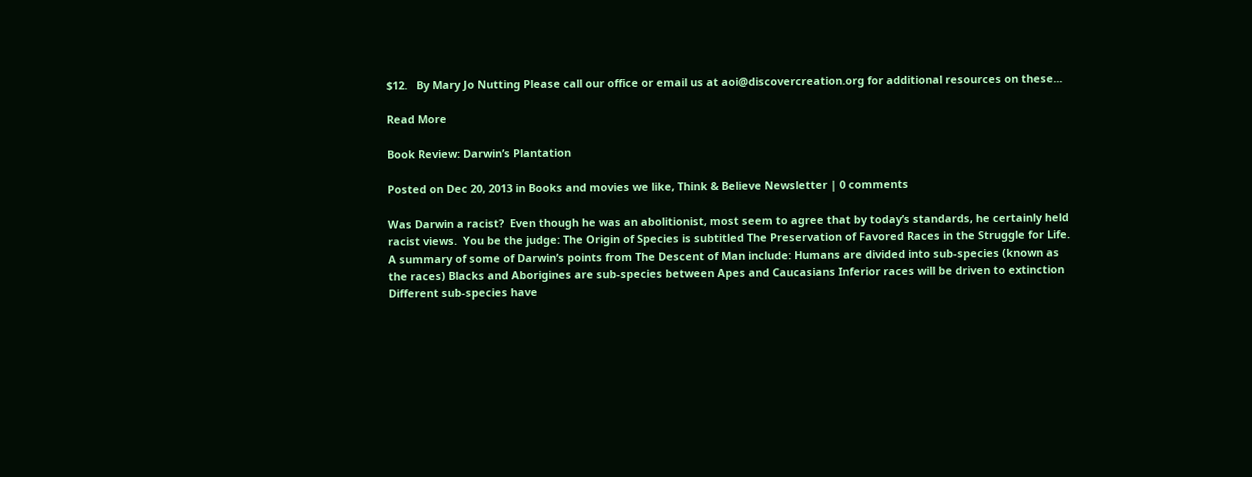$12.   By Mary Jo Nutting Please call our office or email us at aoi@discovercreation.org for additional resources on these...

Read More

Book Review: Darwin’s Plantation

Posted on Dec 20, 2013 in Books and movies we like, Think & Believe Newsletter | 0 comments

Was Darwin a racist?  Even though he was an abolitionist, most seem to agree that by today’s standards, he certainly held racist views.  You be the judge: The Origin of Species is subtitled The Preservation of Favored Races in the Struggle for Life. A summary of some of Darwin’s points from The Descent of Man include: Humans are divided into sub-species (known as the races) Blacks and Aborigines are sub-species between Apes and Caucasians Inferior races will be driven to extinction Different sub-species have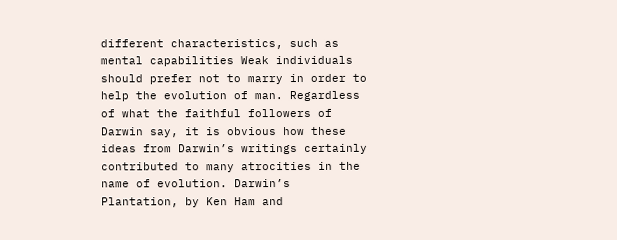different characteristics, such as mental capabilities Weak individuals should prefer not to marry in order to help the evolution of man. Regardless of what the faithful followers of Darwin say, it is obvious how these ideas from Darwin’s writings certainly contributed to many atrocities in the name of evolution. Darwin’s Plantation, by Ken Ham and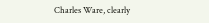Charles Ware, clearly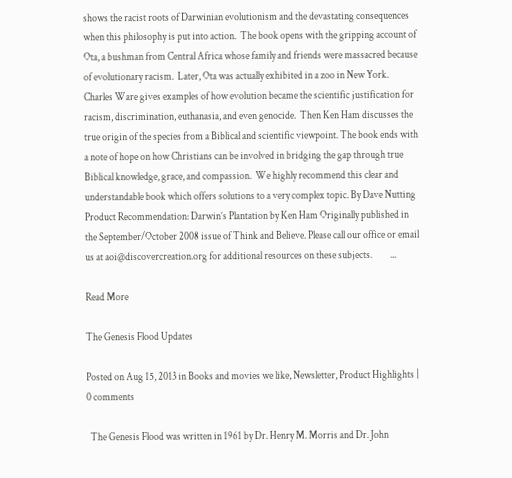shows the racist roots of Darwinian evolutionism and the devastating consequences when this philosophy is put into action.  The book opens with the gripping account of Ota, a bushman from Central Africa whose family and friends were massacred because of evolutionary racism.  Later, Ota was actually exhibited in a zoo in New York.  Charles Ware gives examples of how evolution became the scientific justification for racism, discrimination, euthanasia, and even genocide.  Then Ken Ham discusses the true origin of the species from a Biblical and scientific viewpoint. The book ends with a note of hope on how Christians can be involved in bridging the gap through true Biblical knowledge, grace, and compassion.  We highly recommend this clear and understandable book which offers solutions to a very complex topic. By Dave Nutting Product Recommendation: Darwin’s Plantation by Ken Ham Originally published in the September/October 2008 issue of Think and Believe. Please call our office or email us at aoi@discovercreation.org for additional resources on these subjects.         ...

Read More

The Genesis Flood Updates

Posted on Aug 15, 2013 in Books and movies we like, Newsletter, Product Highlights | 0 comments

  The Genesis Flood was written in 1961 by Dr. Henry M. Morris and Dr. John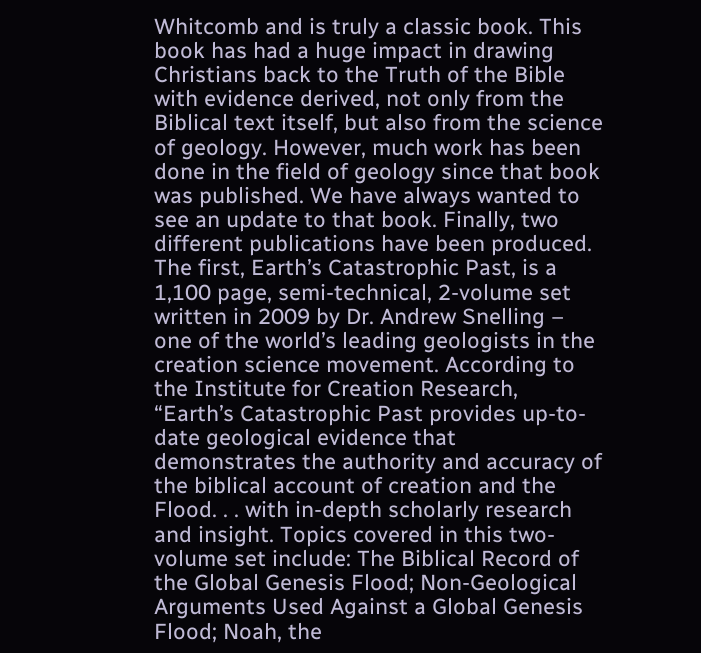Whitcomb and is truly a classic book. This book has had a huge impact in drawing Christians back to the Truth of the Bible with evidence derived, not only from the Biblical text itself, but also from the science of geology. However, much work has been done in the field of geology since that book was published. We have always wanted to see an update to that book. Finally, two different publications have been produced. The first, Earth’s Catastrophic Past, is a 1,100 page, semi-technical, 2-volume set written in 2009 by Dr. Andrew Snelling – one of the world’s leading geologists in the creation science movement. According to the Institute for Creation Research, “Earth’s Catastrophic Past provides up-to-date geological evidence that demonstrates the authority and accuracy of the biblical account of creation and the Flood. . . with in-depth scholarly research and insight. Topics covered in this two-volume set include: The Biblical Record of the Global Genesis Flood; Non-Geological Arguments Used Against a Global Genesis Flood; Noah, the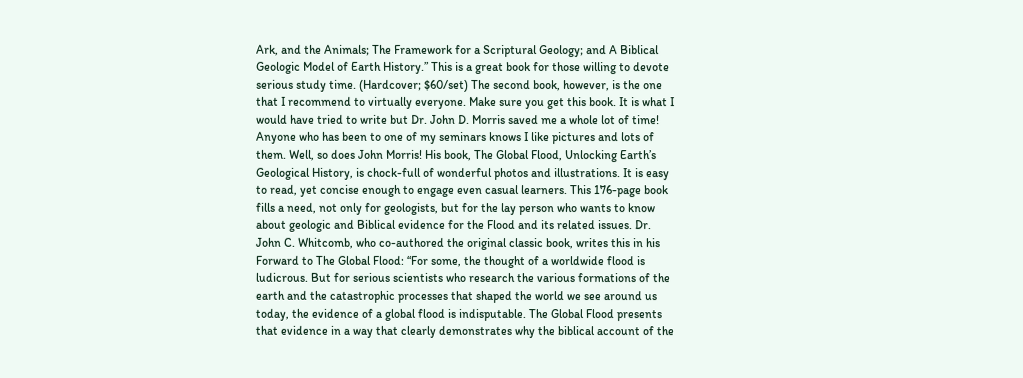Ark, and the Animals; The Framework for a Scriptural Geology; and A Biblical Geologic Model of Earth History.” This is a great book for those willing to devote serious study time. (Hardcover; $60/set) The second book, however, is the one that I recommend to virtually everyone. Make sure you get this book. It is what I would have tried to write but Dr. John D. Morris saved me a whole lot of time! Anyone who has been to one of my seminars knows I like pictures and lots of them. Well, so does John Morris! His book, The Global Flood, Unlocking Earth’s Geological History, is chock-full of wonderful photos and illustrations. It is easy to read, yet concise enough to engage even casual learners. This 176-page book fills a need, not only for geologists, but for the lay person who wants to know about geologic and Biblical evidence for the Flood and its related issues. Dr. John C. Whitcomb, who co-authored the original classic book, writes this in his Forward to The Global Flood: “For some, the thought of a worldwide flood is ludicrous. But for serious scientists who research the various formations of the earth and the catastrophic processes that shaped the world we see around us today, the evidence of a global flood is indisputable. The Global Flood presents that evidence in a way that clearly demonstrates why the biblical account of the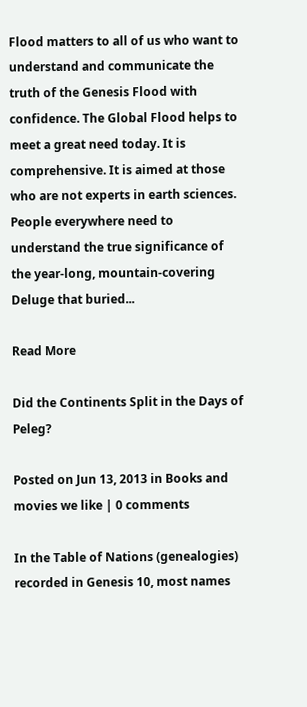Flood matters to all of us who want to understand and communicate the truth of the Genesis Flood with confidence. The Global Flood helps to meet a great need today. It is comprehensive. It is aimed at those who are not experts in earth sciences. People everywhere need to understand the true significance of the year-long, mountain-covering Deluge that buried...

Read More

Did the Continents Split in the Days of Peleg?

Posted on Jun 13, 2013 in Books and movies we like | 0 comments

In the Table of Nations (genealogies) recorded in Genesis 10, most names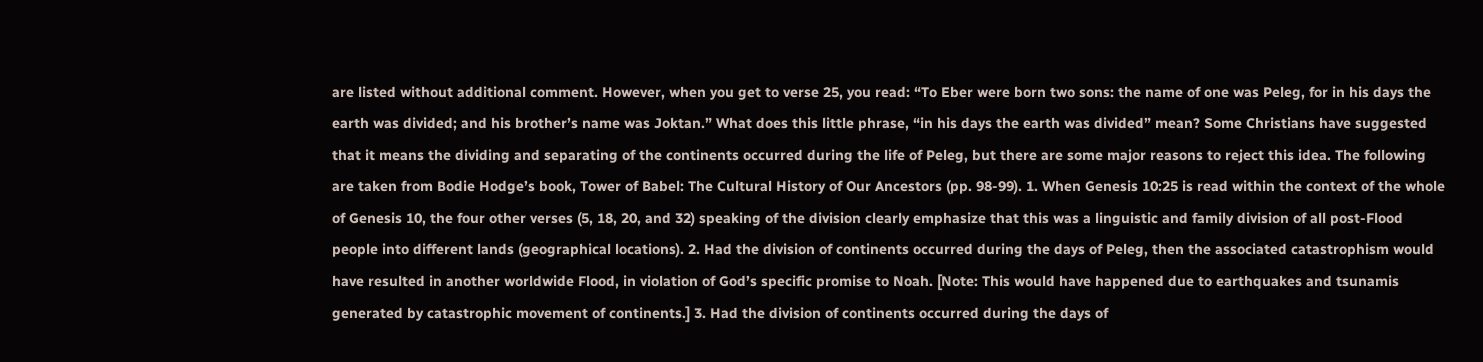are listed without additional comment. However, when you get to verse 25, you read: “To Eber were born two sons: the name of one was Peleg, for in his days the earth was divided; and his brother’s name was Joktan.” What does this little phrase, “in his days the earth was divided” mean? Some Christians have suggested that it means the dividing and separating of the continents occurred during the life of Peleg, but there are some major reasons to reject this idea. The following are taken from Bodie Hodge’s book, Tower of Babel: The Cultural History of Our Ancestors (pp. 98-99). 1. When Genesis 10:25 is read within the context of the whole of Genesis 10, the four other verses (5, 18, 20, and 32) speaking of the division clearly emphasize that this was a linguistic and family division of all post-Flood people into different lands (geographical locations). 2. Had the division of continents occurred during the days of Peleg, then the associated catastrophism would have resulted in another worldwide Flood, in violation of God’s specific promise to Noah. [Note: This would have happened due to earthquakes and tsunamis generated by catastrophic movement of continents.] 3. Had the division of continents occurred during the days of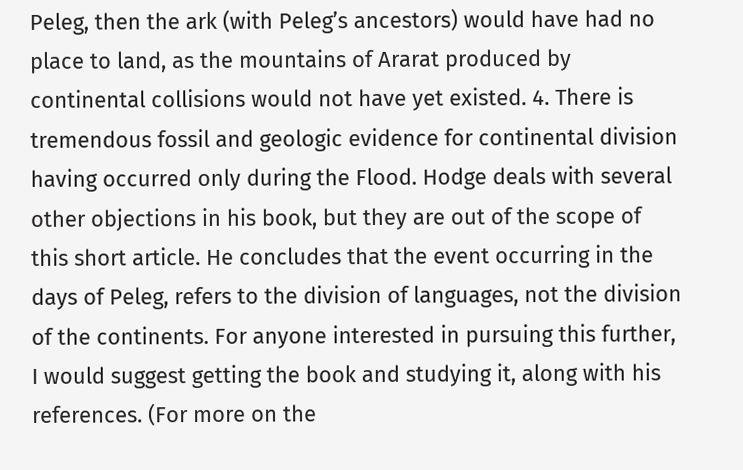Peleg, then the ark (with Peleg’s ancestors) would have had no place to land, as the mountains of Ararat produced by continental collisions would not have yet existed. 4. There is tremendous fossil and geologic evidence for continental division having occurred only during the Flood. Hodge deals with several other objections in his book, but they are out of the scope of this short article. He concludes that the event occurring in the days of Peleg, refers to the division of languages, not the division of the continents. For anyone interested in pursuing this further, I would suggest getting the book and studying it, along with his references. (For more on the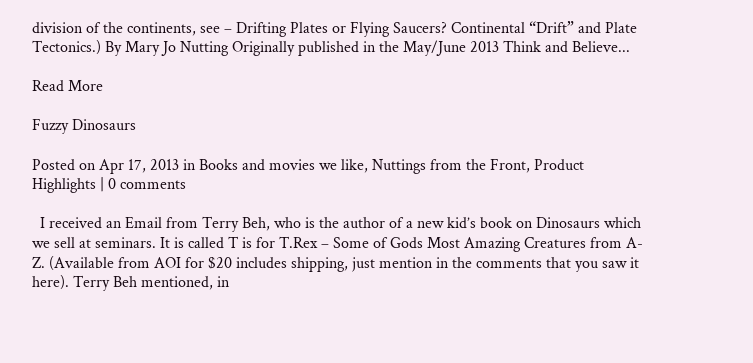division of the continents, see – Drifting Plates or Flying Saucers? Continental “Drift” and Plate Tectonics.) By Mary Jo Nutting Originally published in the May/June 2013 Think and Believe...

Read More

Fuzzy Dinosaurs

Posted on Apr 17, 2013 in Books and movies we like, Nuttings from the Front, Product Highlights | 0 comments

  I received an Email from Terry Beh, who is the author of a new kid’s book on Dinosaurs which we sell at seminars. It is called T is for T.Rex – Some of Gods Most Amazing Creatures from A-Z. (Available from AOI for $20 includes shipping, just mention in the comments that you saw it here). Terry Beh mentioned, in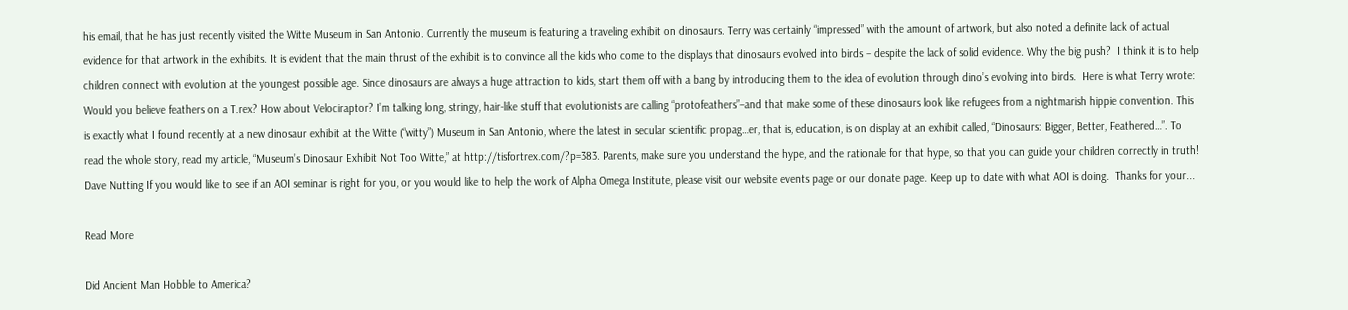his email, that he has just recently visited the Witte Museum in San Antonio. Currently the museum is featuring a traveling exhibit on dinosaurs. Terry was certainly “impressed” with the amount of artwork, but also noted a definite lack of actual evidence for that artwork in the exhibits. It is evident that the main thrust of the exhibit is to convince all the kids who come to the displays that dinosaurs evolved into birds – despite the lack of solid evidence. Why the big push?  I think it is to help children connect with evolution at the youngest possible age. Since dinosaurs are always a huge attraction to kids, start them off with a bang by introducing them to the idea of evolution through dino’s evolving into birds.  Here is what Terry wrote: Would you believe feathers on a T.rex? How about Velociraptor? I’m talking long, stringy, hair-like stuff that evolutionists are calling “protofeathers”–and that make some of these dinosaurs look like refugees from a nightmarish hippie convention. This is exactly what I found recently at a new dinosaur exhibit at the Witte (“witty”) Museum in San Antonio, where the latest in secular scientific propag…er, that is, education, is on display at an exhibit called, “Dinosaurs: Bigger, Better, Feathered…”. To read the whole story, read my article, “Museum’s Dinosaur Exhibit Not Too Witte,” at http://tisfortrex.com/?p=383. Parents, make sure you understand the hype, and the rationale for that hype, so that you can guide your children correctly in truth!   Dave Nutting If you would like to see if an AOI seminar is right for you, or you would like to help the work of Alpha Omega Institute, please visit our website events page or our donate page. Keep up to date with what AOI is doing.  Thanks for your...

Read More

Did Ancient Man Hobble to America?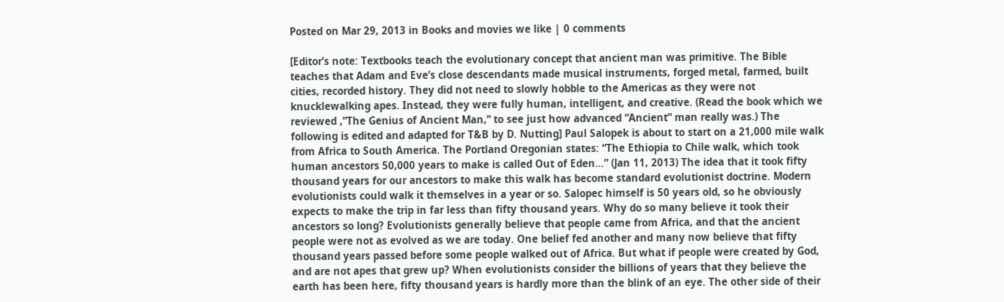Posted on Mar 29, 2013 in Books and movies we like | 0 comments

[Editor’s note: Textbooks teach the evolutionary concept that ancient man was primitive. The Bible teaches that Adam and Eve’s close descendants made musical instruments, forged metal, farmed, built cities, recorded history. They did not need to slowly hobble to the Americas as they were not knucklewalking apes. Instead, they were fully human, intelligent, and creative. (Read the book which we reviewed ,”The Genius of Ancient Man,” to see just how advanced “Ancient” man really was.) The following is edited and adapted for T&B by D. Nutting] Paul Salopek is about to start on a 21,000 mile walk from Africa to South America. The Portland Oregonian states: “The Ethiopia to Chile walk, which took human ancestors 50,000 years to make is called Out of Eden…” (Jan 11, 2013) The idea that it took fifty thousand years for our ancestors to make this walk has become standard evolutionist doctrine. Modern evolutionists could walk it themselves in a year or so. Salopec himself is 50 years old, so he obviously expects to make the trip in far less than fifty thousand years. Why do so many believe it took their ancestors so long? Evolutionists generally believe that people came from Africa, and that the ancient people were not as evolved as we are today. One belief fed another and many now believe that fifty thousand years passed before some people walked out of Africa. But what if people were created by God, and are not apes that grew up? When evolutionists consider the billions of years that they believe the earth has been here, fifty thousand years is hardly more than the blink of an eye. The other side of their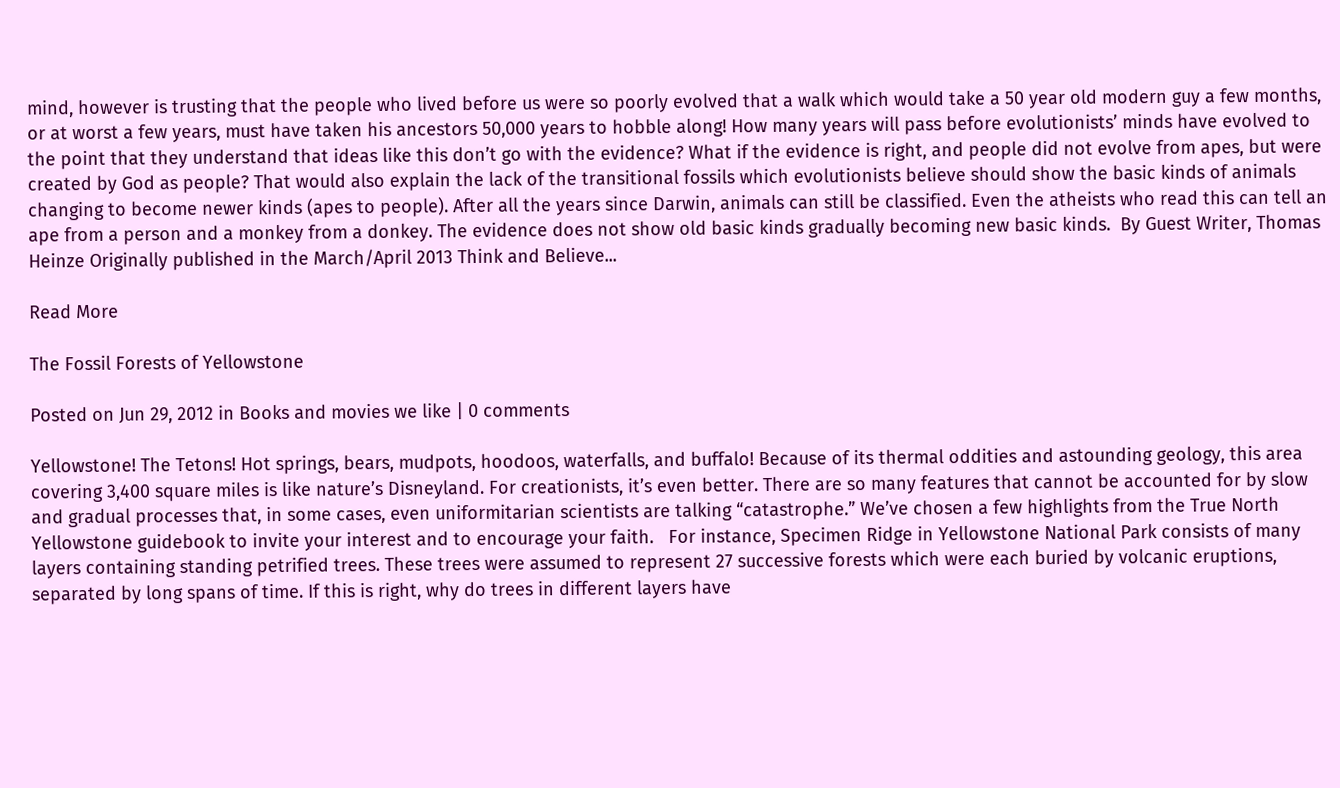mind, however is trusting that the people who lived before us were so poorly evolved that a walk which would take a 50 year old modern guy a few months, or at worst a few years, must have taken his ancestors 50,000 years to hobble along! How many years will pass before evolutionists’ minds have evolved to the point that they understand that ideas like this don’t go with the evidence? What if the evidence is right, and people did not evolve from apes, but were created by God as people? That would also explain the lack of the transitional fossils which evolutionists believe should show the basic kinds of animals changing to become newer kinds (apes to people). After all the years since Darwin, animals can still be classified. Even the atheists who read this can tell an ape from a person and a monkey from a donkey. The evidence does not show old basic kinds gradually becoming new basic kinds.  By Guest Writer, Thomas Heinze Originally published in the March/April 2013 Think and Believe...

Read More

The Fossil Forests of Yellowstone

Posted on Jun 29, 2012 in Books and movies we like | 0 comments

Yellowstone! The Tetons! Hot springs, bears, mudpots, hoodoos, waterfalls, and buffalo! Because of its thermal oddities and astounding geology, this area covering 3,400 square miles is like nature’s Disneyland. For creationists, it’s even better. There are so many features that cannot be accounted for by slow and gradual processes that, in some cases, even uniformitarian scientists are talking “catastrophe.” We’ve chosen a few highlights from the True North Yellowstone guidebook to invite your interest and to encourage your faith.   For instance, Specimen Ridge in Yellowstone National Park consists of many layers containing standing petrified trees. These trees were assumed to represent 27 successive forests which were each buried by volcanic eruptions, separated by long spans of time. If this is right, why do trees in different layers have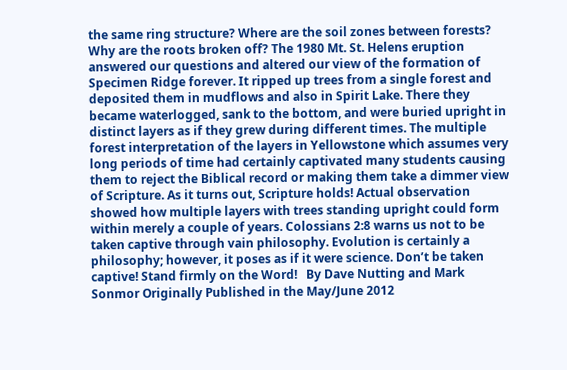the same ring structure? Where are the soil zones between forests? Why are the roots broken off? The 1980 Mt. St. Helens eruption answered our questions and altered our view of the formation of Specimen Ridge forever. It ripped up trees from a single forest and deposited them in mudflows and also in Spirit Lake. There they became waterlogged, sank to the bottom, and were buried upright in distinct layers as if they grew during different times. The multiple forest interpretation of the layers in Yellowstone which assumes very long periods of time had certainly captivated many students causing them to reject the Biblical record or making them take a dimmer view of Scripture. As it turns out, Scripture holds! Actual observation showed how multiple layers with trees standing upright could form within merely a couple of years. Colossians 2:8 warns us not to be taken captive through vain philosophy. Evolution is certainly a philosophy; however, it poses as if it were science. Don’t be taken captive! Stand firmly on the Word!   By Dave Nutting and Mark Sonmor Originally Published in the May/June 2012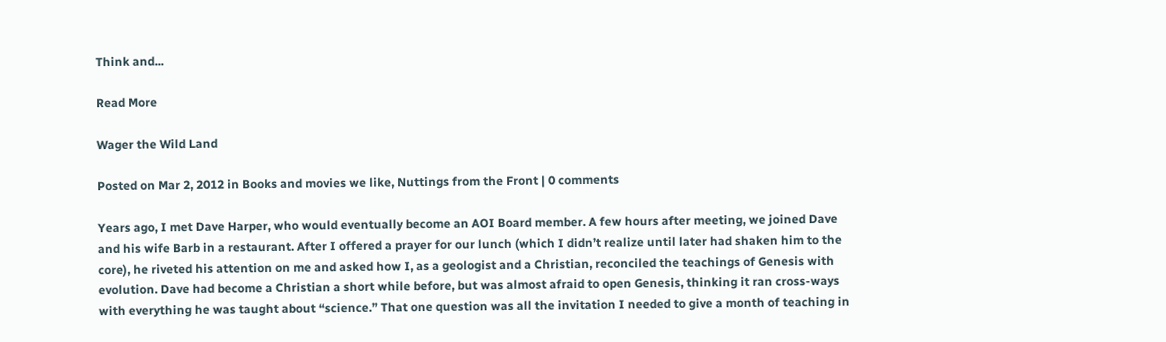Think and...

Read More

Wager the Wild Land

Posted on Mar 2, 2012 in Books and movies we like, Nuttings from the Front | 0 comments

Years ago, I met Dave Harper, who would eventually become an AOI Board member. A few hours after meeting, we joined Dave and his wife Barb in a restaurant. After I offered a prayer for our lunch (which I didn’t realize until later had shaken him to the core), he riveted his attention on me and asked how I, as a geologist and a Christian, reconciled the teachings of Genesis with evolution. Dave had become a Christian a short while before, but was almost afraid to open Genesis, thinking it ran cross-ways with everything he was taught about “science.” That one question was all the invitation I needed to give a month of teaching in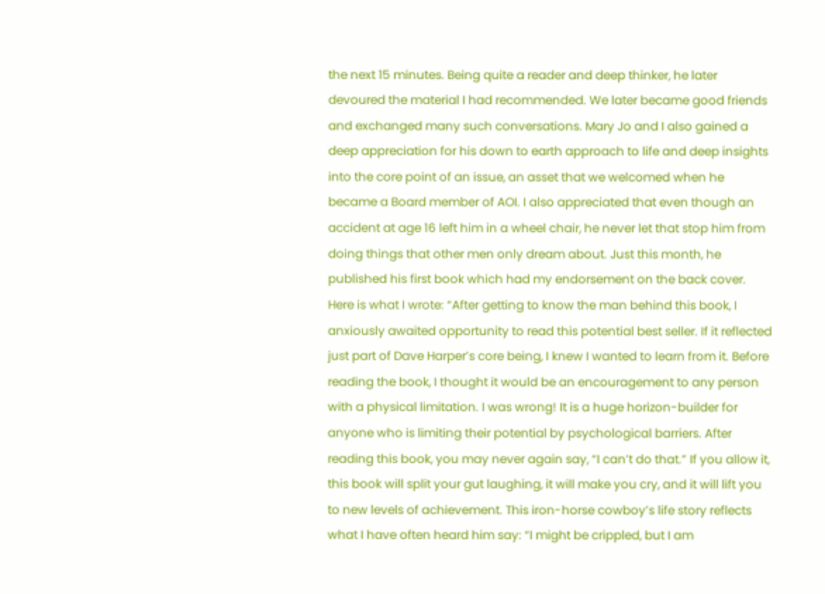the next 15 minutes. Being quite a reader and deep thinker, he later devoured the material I had recommended. We later became good friends and exchanged many such conversations. Mary Jo and I also gained a deep appreciation for his down to earth approach to life and deep insights into the core point of an issue, an asset that we welcomed when he became a Board member of AOI. I also appreciated that even though an accident at age 16 left him in a wheel chair, he never let that stop him from doing things that other men only dream about. Just this month, he published his first book which had my endorsement on the back cover. Here is what I wrote: “After getting to know the man behind this book, I anxiously awaited opportunity to read this potential best seller. If it reflected just part of Dave Harper’s core being, I knew I wanted to learn from it. Before reading the book, I thought it would be an encouragement to any person with a physical limitation. I was wrong! It is a huge horizon-builder for anyone who is limiting their potential by psychological barriers. After reading this book, you may never again say, “I can’t do that.” If you allow it, this book will split your gut laughing, it will make you cry, and it will lift you to new levels of achievement. This iron-horse cowboy’s life story reflects what I have often heard him say: “I might be crippled, but I am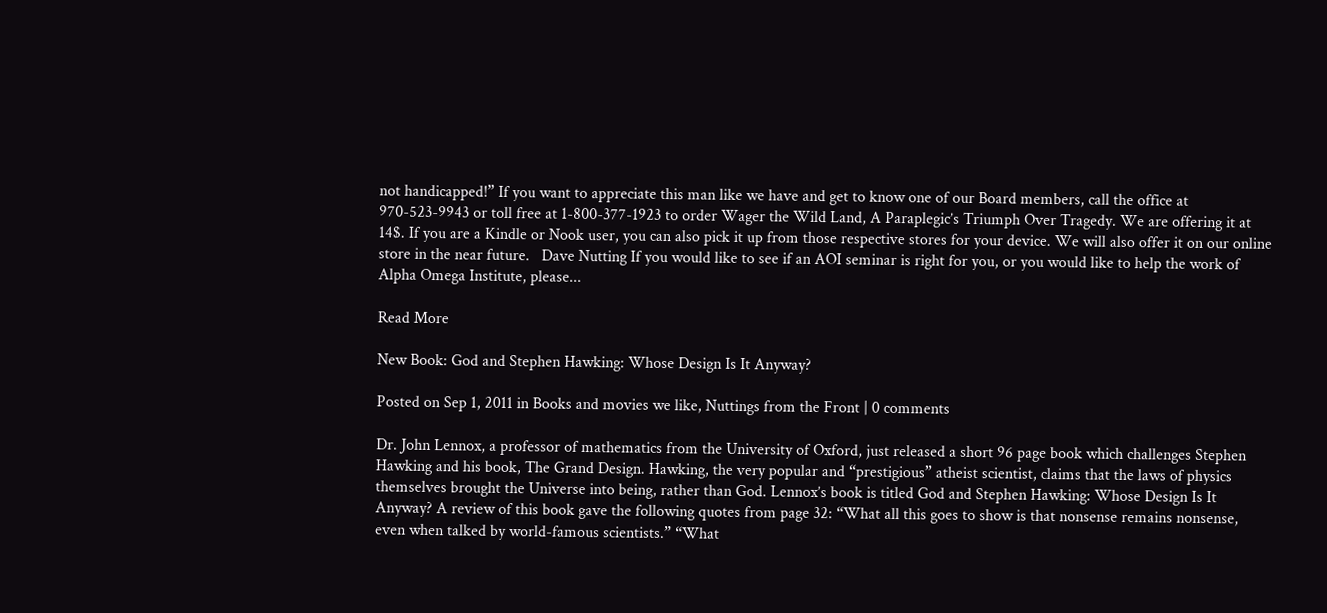not handicapped!” If you want to appreciate this man like we have and get to know one of our Board members, call the office at 970-523-9943 or toll free at 1-800-377-1923 to order Wager the Wild Land, A Paraplegic’s Triumph Over Tragedy. We are offering it at 14$. If you are a Kindle or Nook user, you can also pick it up from those respective stores for your device. We will also offer it on our online store in the near future.   Dave Nutting If you would like to see if an AOI seminar is right for you, or you would like to help the work of Alpha Omega Institute, please...

Read More

New Book: God and Stephen Hawking: Whose Design Is It Anyway?

Posted on Sep 1, 2011 in Books and movies we like, Nuttings from the Front | 0 comments

Dr. John Lennox, a professor of mathematics from the University of Oxford, just released a short 96 page book which challenges Stephen Hawking and his book, The Grand Design. Hawking, the very popular and “prestigious” atheist scientist, claims that the laws of physics themselves brought the Universe into being, rather than God. Lennox’s book is titled God and Stephen Hawking: Whose Design Is It Anyway? A review of this book gave the following quotes from page 32: “What all this goes to show is that nonsense remains nonsense, even when talked by world-famous scientists.” “What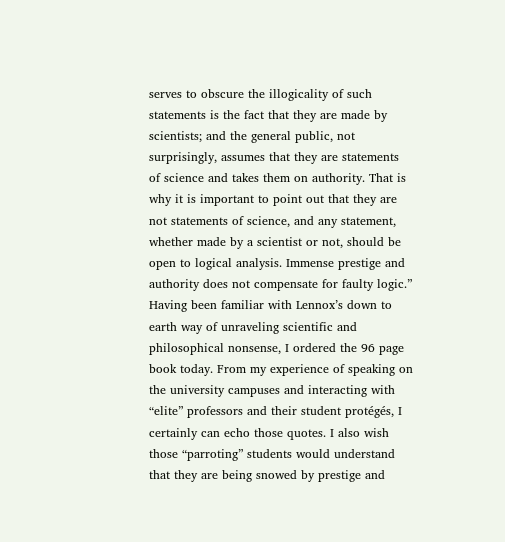serves to obscure the illogicality of such statements is the fact that they are made by scientists; and the general public, not surprisingly, assumes that they are statements of science and takes them on authority. That is why it is important to point out that they are not statements of science, and any statement, whether made by a scientist or not, should be open to logical analysis. Immense prestige and authority does not compensate for faulty logic.” Having been familiar with Lennox’s down to earth way of unraveling scientific and philosophical nonsense, I ordered the 96 page book today. From my experience of speaking on the university campuses and interacting with “elite” professors and their student protégés, I certainly can echo those quotes. I also wish those “parroting” students would understand that they are being snowed by prestige and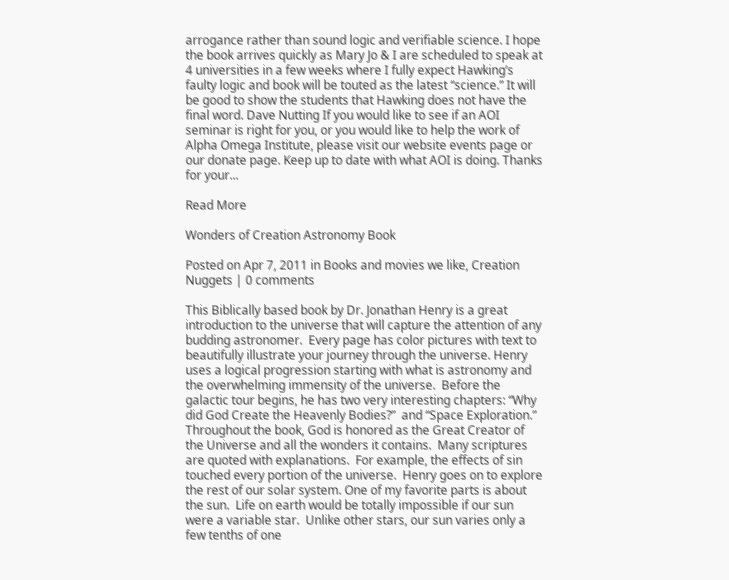arrogance rather than sound logic and verifiable science. I hope the book arrives quickly as Mary Jo & I are scheduled to speak at 4 universities in a few weeks where I fully expect Hawking’s faulty logic and book will be touted as the latest “science.” It will be good to show the students that Hawking does not have the final word. Dave Nutting If you would like to see if an AOI seminar is right for you, or you would like to help the work of Alpha Omega Institute, please visit our website events page or our donate page. Keep up to date with what AOI is doing. Thanks for your...

Read More

Wonders of Creation Astronomy Book

Posted on Apr 7, 2011 in Books and movies we like, Creation Nuggets | 0 comments

This Biblically based book by Dr. Jonathan Henry is a great introduction to the universe that will capture the attention of any budding astronomer.  Every page has color pictures with text to beautifully illustrate your journey through the universe. Henry uses a logical progression starting with what is astronomy and the overwhelming immensity of the universe.  Before the galactic tour begins, he has two very interesting chapters: “Why did God Create the Heavenly Bodies?”  and “Space Exploration.” Throughout the book, God is honored as the Great Creator of the Universe and all the wonders it contains.  Many scriptures are quoted with explanations.  For example, the effects of sin touched every portion of the universe.  Henry goes on to explore the rest of our solar system. One of my favorite parts is about the sun.  Life on earth would be totally impossible if our sun were a variable star.  Unlike other stars, our sun varies only a few tenths of one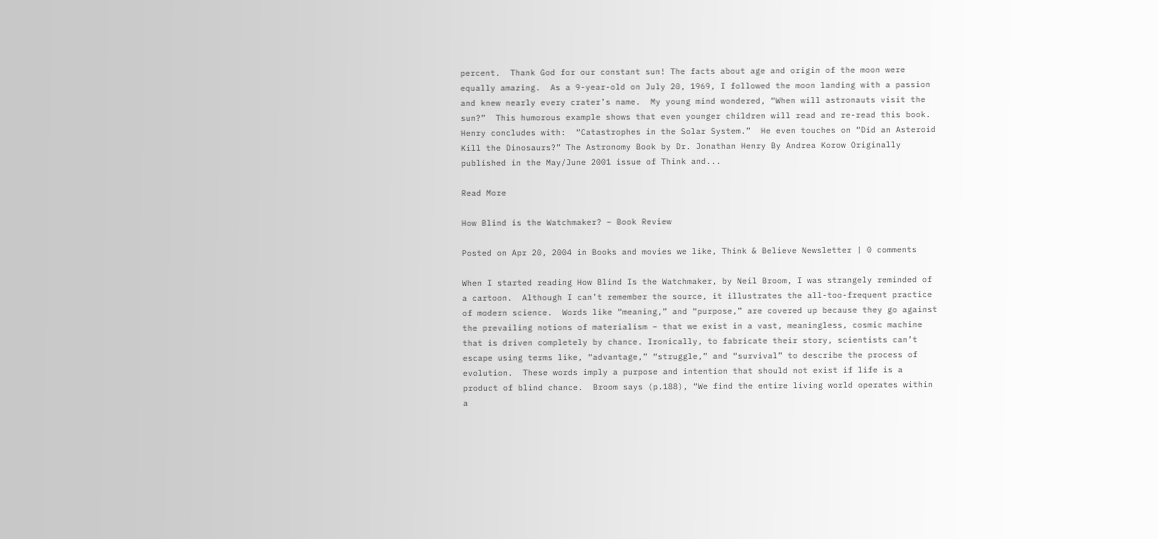percent.  Thank God for our constant sun! The facts about age and origin of the moon were equally amazing.  As a 9-year-old on July 20, 1969, I followed the moon landing with a passion and knew nearly every crater’s name.  My young mind wondered, “When will astronauts visit the sun?”  This humorous example shows that even younger children will read and re-read this book. Henry concludes with:  “Catastrophes in the Solar System.”  He even touches on “Did an Asteroid Kill the Dinosaurs?” The Astronomy Book by Dr. Jonathan Henry By Andrea Korow Originally published in the May/June 2001 issue of Think and...

Read More

How Blind is the Watchmaker? – Book Review

Posted on Apr 20, 2004 in Books and movies we like, Think & Believe Newsletter | 0 comments

When I started reading How Blind Is the Watchmaker, by Neil Broom, I was strangely reminded of a cartoon.  Although I can’t remember the source, it illustrates the all-too-frequent practice of modern science.  Words like “meaning,” and “purpose,” are covered up because they go against the prevailing notions of materialism – that we exist in a vast, meaningless, cosmic machine that is driven completely by chance. Ironically, to fabricate their story, scientists can’t escape using terms like, “advantage,” “struggle,” and “survival” to describe the process of evolution.  These words imply a purpose and intention that should not exist if life is a product of blind chance.  Broom says (p.188), “We find the entire living world operates within a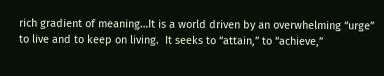rich gradient of meaning…It is a world driven by an overwhelming “urge” to live and to keep on living.  It seeks to “attain,” to “achieve,”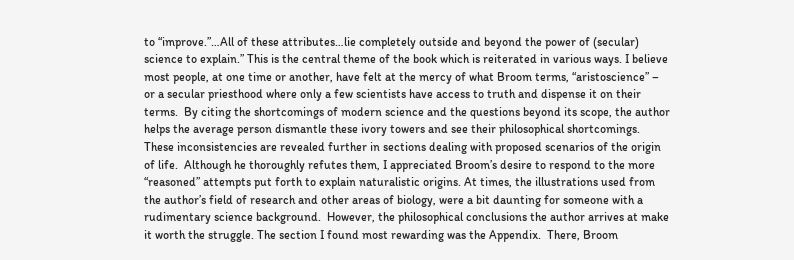to “improve.”…All of these attributes…lie completely outside and beyond the power of (secular) science to explain.” This is the central theme of the book which is reiterated in various ways. I believe most people, at one time or another, have felt at the mercy of what Broom terms, “aristoscience” – or a secular priesthood where only a few scientists have access to truth and dispense it on their terms.  By citing the shortcomings of modern science and the questions beyond its scope, the author helps the average person dismantle these ivory towers and see their philosophical shortcomings. These inconsistencies are revealed further in sections dealing with proposed scenarios of the origin of life.  Although he thoroughly refutes them, I appreciated Broom’s desire to respond to the more “reasoned” attempts put forth to explain naturalistic origins. At times, the illustrations used from the author’s field of research and other areas of biology, were a bit daunting for someone with a rudimentary science background.  However, the philosophical conclusions the author arrives at make it worth the struggle. The section I found most rewarding was the Appendix.  There, Broom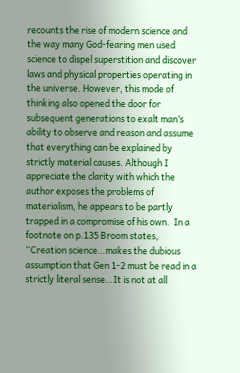recounts the rise of modern science and the way many God-fearing men used science to dispel superstition and discover laws and physical properties operating in the universe. However, this mode of thinking also opened the door for subsequent generations to exalt man’s ability to observe and reason and assume that everything can be explained by strictly material causes. Although I appreciate the clarity with which the author exposes the problems of materialism, he appears to be partly trapped in a compromise of his own.  In a footnote on p.135 Broom states,     “Creation science…makes the dubious assumption that Gen 1-2 must be read in a strictly literal sense…It is not at all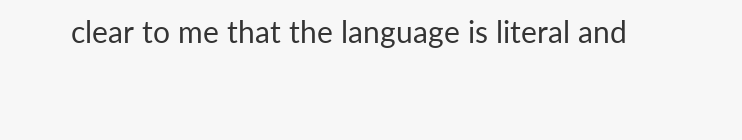clear to me that the language is literal and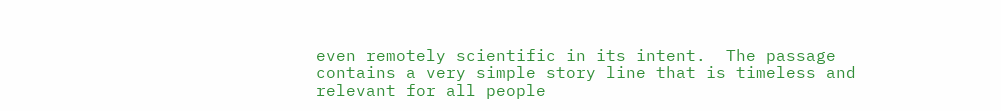even remotely scientific in its intent.  The passage contains a very simple story line that is timeless and relevant for all people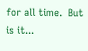for all time.  But is it...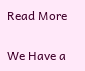Read More

We Have a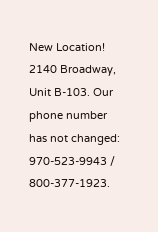New Location! 2140 Broadway, Unit B-103. Our phone number has not changed: 970-523-9943 / 800-377-1923.